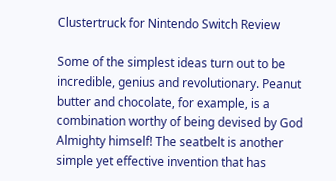Clustertruck for Nintendo Switch Review

Some of the simplest ideas turn out to be incredible, genius and revolutionary. Peanut butter and chocolate, for example, is a combination worthy of being devised by God Almighty himself! The seatbelt is another simple yet effective invention that has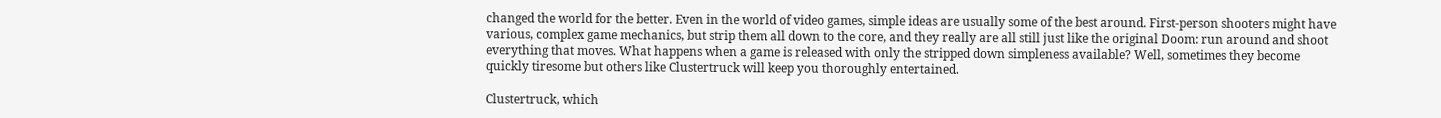changed the world for the better. Even in the world of video games, simple ideas are usually some of the best around. First-person shooters might have various, complex game mechanics, but strip them all down to the core, and they really are all still just like the original Doom: run around and shoot everything that moves. What happens when a game is released with only the stripped down simpleness available? Well, sometimes they become quickly tiresome but others like Clustertruck will keep you thoroughly entertained.

Clustertruck, which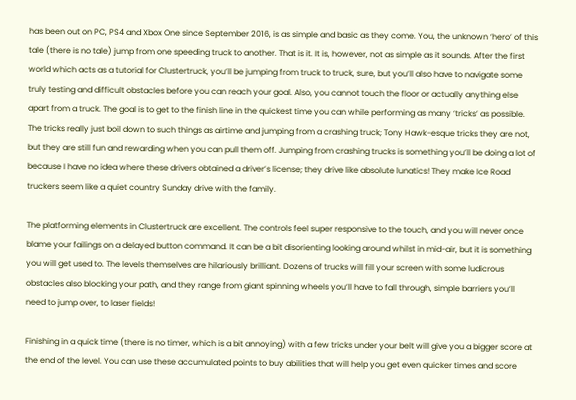has been out on PC, PS4 and Xbox One since September 2016, is as simple and basic as they come. You, the unknown ‘hero’ of this tale (there is no tale) jump from one speeding truck to another. That is it. It is, however, not as simple as it sounds. After the first world which acts as a tutorial for Clustertruck, you’ll be jumping from truck to truck, sure, but you’ll also have to navigate some truly testing and difficult obstacles before you can reach your goal. Also, you cannot touch the floor or actually anything else apart from a truck. The goal is to get to the finish line in the quickest time you can while performing as many ‘tricks’ as possible. The tricks really just boil down to such things as airtime and jumping from a crashing truck; Tony Hawk-esque tricks they are not, but they are still fun and rewarding when you can pull them off. Jumping from crashing trucks is something you’ll be doing a lot of because I have no idea where these drivers obtained a driver’s license; they drive like absolute lunatics! They make Ice Road truckers seem like a quiet country Sunday drive with the family.

The platforming elements in Clustertruck are excellent. The controls feel super responsive to the touch, and you will never once blame your failings on a delayed button command. It can be a bit disorienting looking around whilst in mid-air, but it is something you will get used to. The levels themselves are hilariously brilliant. Dozens of trucks will fill your screen with some ludicrous obstacles also blocking your path, and they range from giant spinning wheels you’ll have to fall through, simple barriers you’ll need to jump over, to laser fields!

Finishing in a quick time (there is no timer, which is a bit annoying) with a few tricks under your belt will give you a bigger score at the end of the level. You can use these accumulated points to buy abilities that will help you get even quicker times and score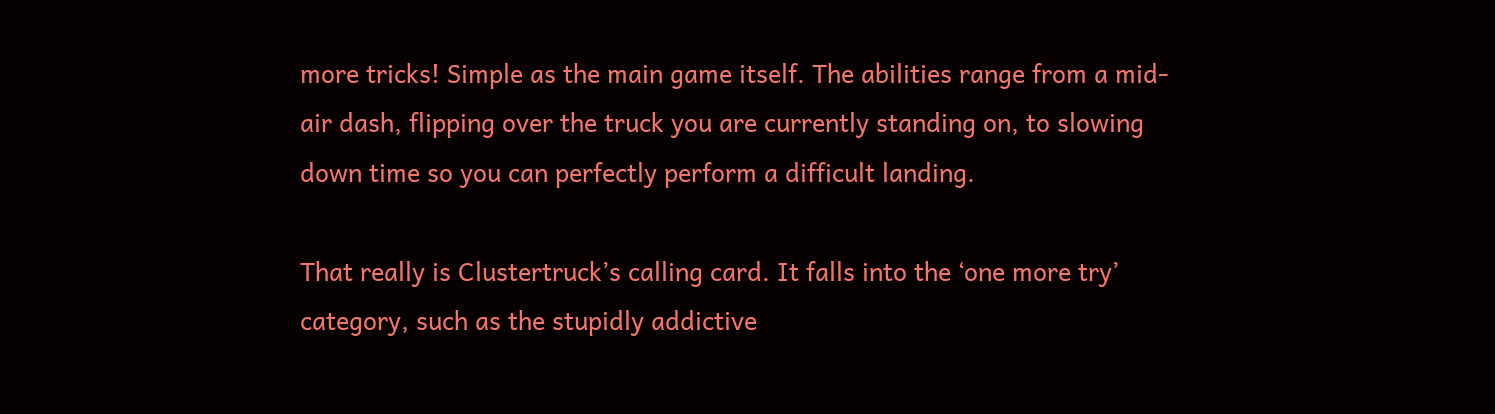more tricks! Simple as the main game itself. The abilities range from a mid-air dash, flipping over the truck you are currently standing on, to slowing down time so you can perfectly perform a difficult landing.

That really is Clustertruck’s calling card. It falls into the ‘one more try’ category, such as the stupidly addictive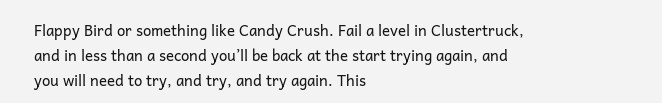Flappy Bird or something like Candy Crush. Fail a level in Clustertruck, and in less than a second you’ll be back at the start trying again, and you will need to try, and try, and try again. This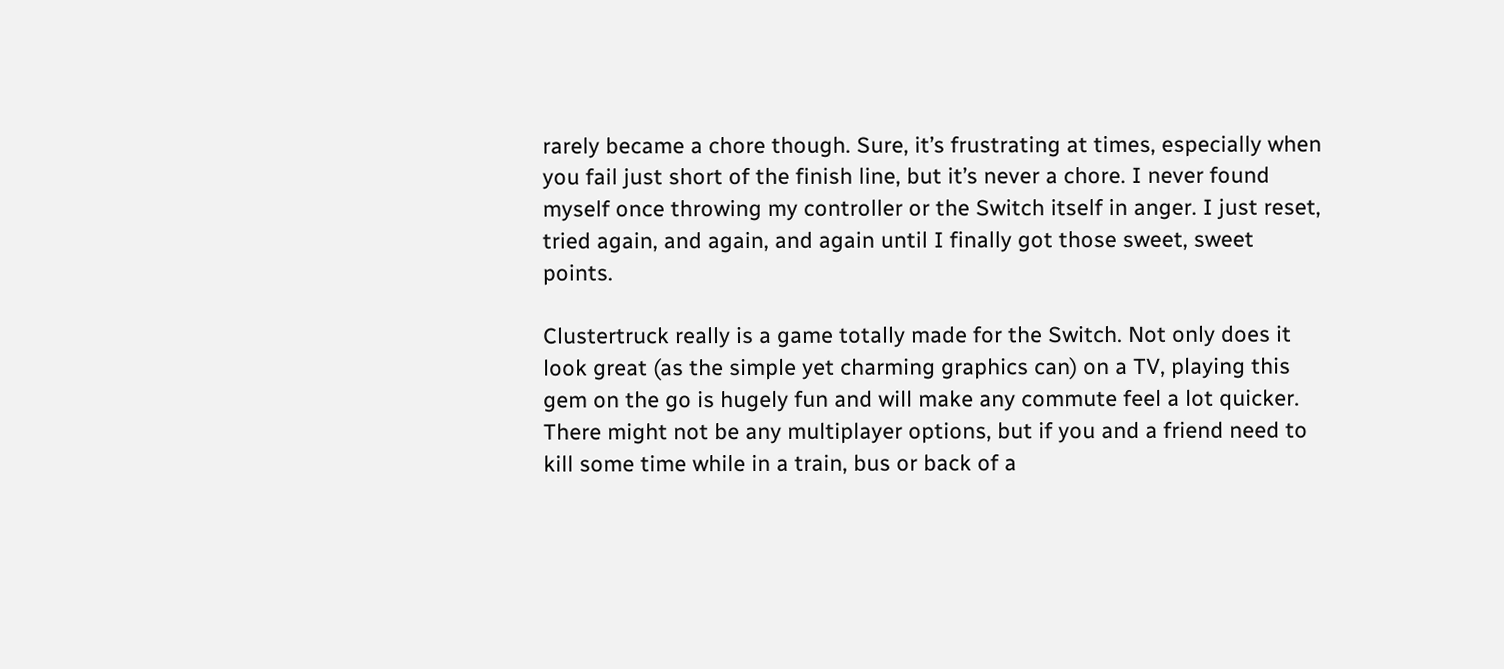rarely became a chore though. Sure, it’s frustrating at times, especially when you fail just short of the finish line, but it’s never a chore. I never found myself once throwing my controller or the Switch itself in anger. I just reset, tried again, and again, and again until I finally got those sweet, sweet points.

Clustertruck really is a game totally made for the Switch. Not only does it look great (as the simple yet charming graphics can) on a TV, playing this gem on the go is hugely fun and will make any commute feel a lot quicker. There might not be any multiplayer options, but if you and a friend need to kill some time while in a train, bus or back of a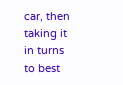car, then taking it in turns to best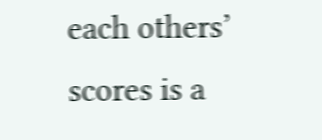each others’ scores is a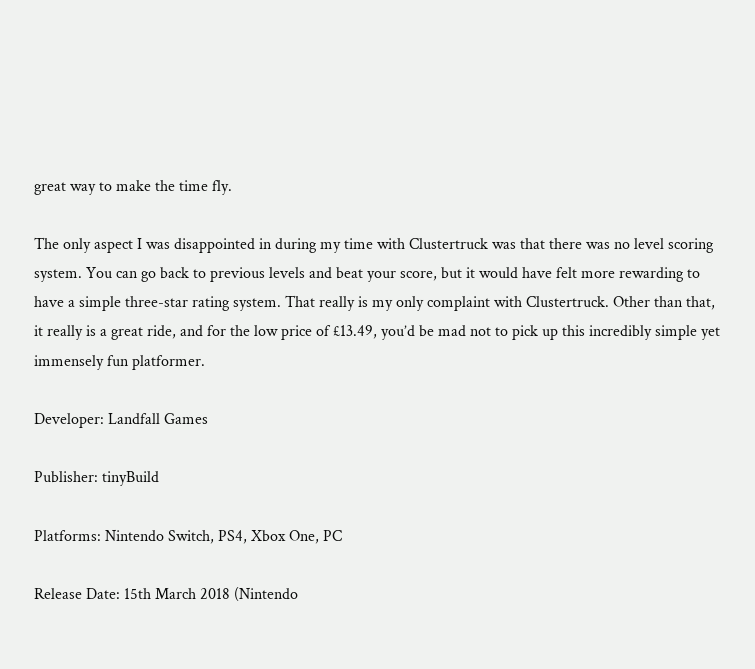great way to make the time fly.

The only aspect I was disappointed in during my time with Clustertruck was that there was no level scoring system. You can go back to previous levels and beat your score, but it would have felt more rewarding to have a simple three-star rating system. That really is my only complaint with Clustertruck. Other than that, it really is a great ride, and for the low price of £13.49, you’d be mad not to pick up this incredibly simple yet immensely fun platformer.

Developer: Landfall Games

Publisher: tinyBuild

Platforms: Nintendo Switch, PS4, Xbox One, PC

Release Date: 15th March 2018 (Nintendo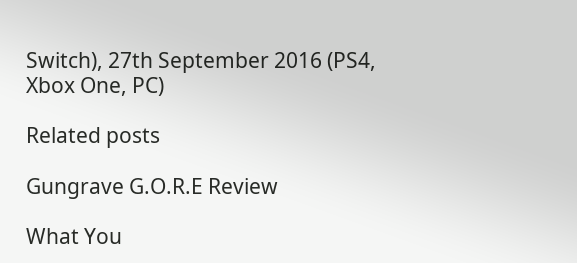Switch), 27th September 2016 (PS4, Xbox One, PC)

Related posts

Gungrave G.O.R.E Review

What You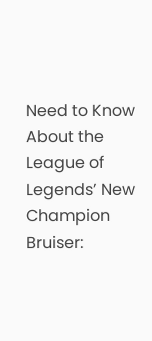Need to Know About the League of Legends’ New Champion Bruiser: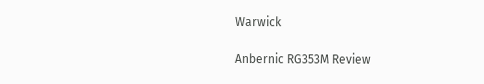Warwick

Anbernic RG353M Review